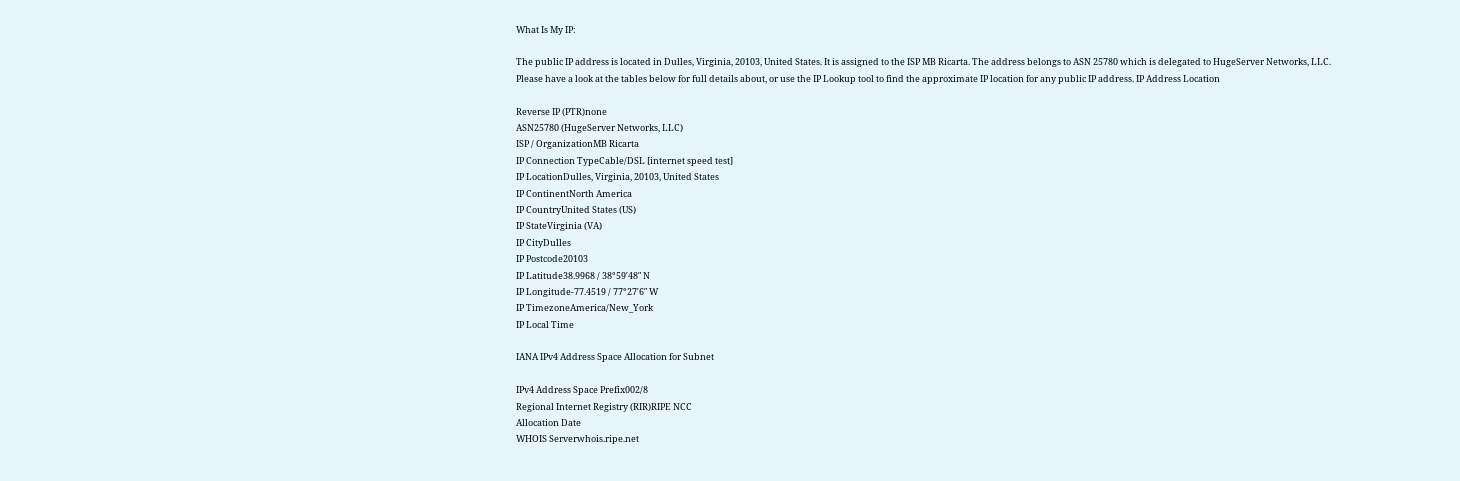What Is My IP:

The public IP address is located in Dulles, Virginia, 20103, United States. It is assigned to the ISP MB Ricarta. The address belongs to ASN 25780 which is delegated to HugeServer Networks, LLC.
Please have a look at the tables below for full details about, or use the IP Lookup tool to find the approximate IP location for any public IP address. IP Address Location

Reverse IP (PTR)none
ASN25780 (HugeServer Networks, LLC)
ISP / OrganizationMB Ricarta
IP Connection TypeCable/DSL [internet speed test]
IP LocationDulles, Virginia, 20103, United States
IP ContinentNorth America
IP CountryUnited States (US)
IP StateVirginia (VA)
IP CityDulles
IP Postcode20103
IP Latitude38.9968 / 38°59′48″ N
IP Longitude-77.4519 / 77°27′6″ W
IP TimezoneAmerica/New_York
IP Local Time

IANA IPv4 Address Space Allocation for Subnet

IPv4 Address Space Prefix002/8
Regional Internet Registry (RIR)RIPE NCC
Allocation Date
WHOIS Serverwhois.ripe.net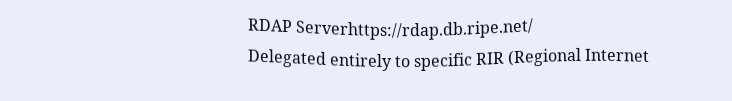RDAP Serverhttps://rdap.db.ripe.net/
Delegated entirely to specific RIR (Regional Internet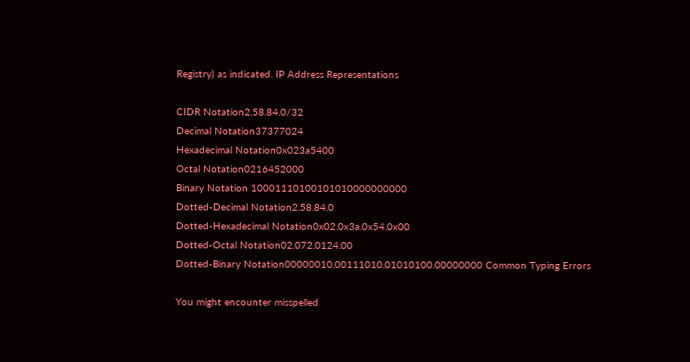Registry) as indicated. IP Address Representations

CIDR Notation2.58.84.0/32
Decimal Notation37377024
Hexadecimal Notation0x023a5400
Octal Notation0216452000
Binary Notation 10001110100101010000000000
Dotted-Decimal Notation2.58.84.0
Dotted-Hexadecimal Notation0x02.0x3a.0x54.0x00
Dotted-Octal Notation02.072.0124.00
Dotted-Binary Notation00000010.00111010.01010100.00000000 Common Typing Errors

You might encounter misspelled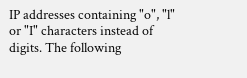IP addresses containing "o", "l" or "I" characters instead of digits. The following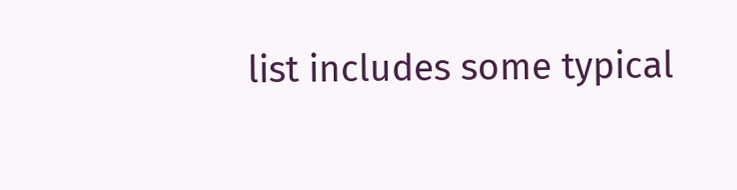list includes some typical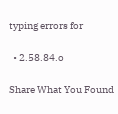typing errors for

  • 2.58.84.o

Share What You Found